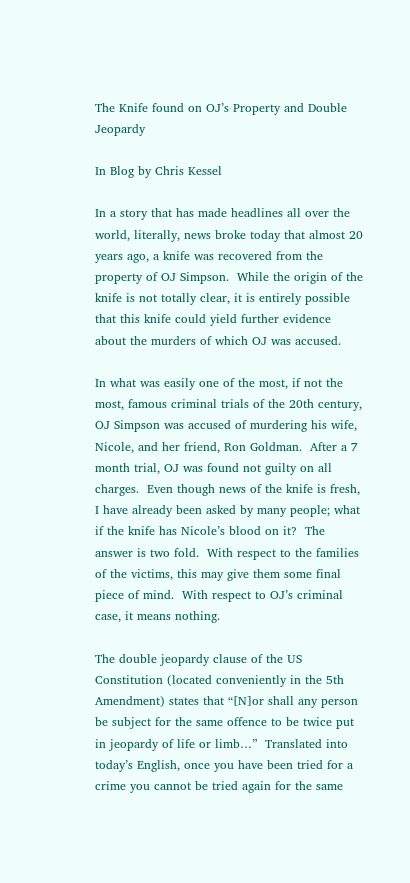The Knife found on OJ’s Property and Double Jeopardy

In Blog by Chris Kessel

In a story that has made headlines all over the world, literally, news broke today that almost 20 years ago, a knife was recovered from the property of OJ Simpson.  While the origin of the knife is not totally clear, it is entirely possible that this knife could yield further evidence about the murders of which OJ was accused.

In what was easily one of the most, if not the most, famous criminal trials of the 20th century, OJ Simpson was accused of murdering his wife, Nicole, and her friend, Ron Goldman.  After a 7 month trial, OJ was found not guilty on all charges.  Even though news of the knife is fresh, I have already been asked by many people; what if the knife has Nicole’s blood on it?  The answer is two fold.  With respect to the families of the victims, this may give them some final piece of mind.  With respect to OJ’s criminal case, it means nothing.

The double jeopardy clause of the US Constitution (located conveniently in the 5th Amendment) states that “[N]or shall any person be subject for the same offence to be twice put in jeopardy of life or limb…”  Translated into today’s English, once you have been tried for a crime you cannot be tried again for the same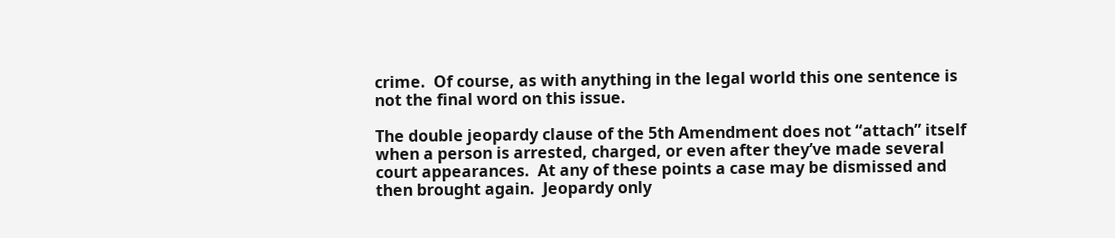crime.  Of course, as with anything in the legal world this one sentence is not the final word on this issue.

The double jeopardy clause of the 5th Amendment does not “attach” itself when a person is arrested, charged, or even after they’ve made several court appearances.  At any of these points a case may be dismissed and then brought again.  Jeopardy only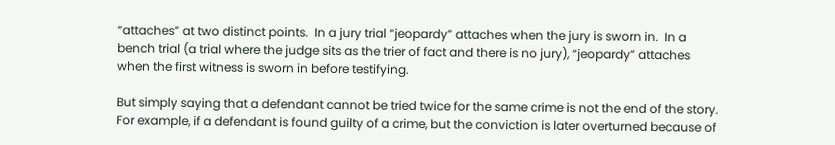“attaches” at two distinct points.  In a jury trial “jeopardy” attaches when the jury is sworn in.  In a bench trial (a trial where the judge sits as the trier of fact and there is no jury), “jeopardy” attaches when the first witness is sworn in before testifying.

But simply saying that a defendant cannot be tried twice for the same crime is not the end of the story.  For example, if a defendant is found guilty of a crime, but the conviction is later overturned because of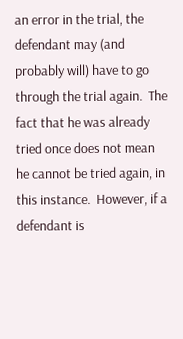an error in the trial, the defendant may (and probably will) have to go through the trial again.  The fact that he was already tried once does not mean he cannot be tried again, in this instance.  However, if a defendant is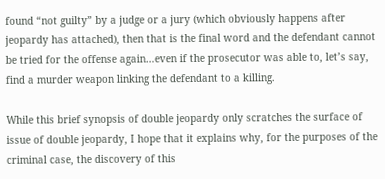found “not guilty” by a judge or a jury (which obviously happens after jeopardy has attached), then that is the final word and the defendant cannot be tried for the offense again…even if the prosecutor was able to, let’s say, find a murder weapon linking the defendant to a killing.

While this brief synopsis of double jeopardy only scratches the surface of issue of double jeopardy, I hope that it explains why, for the purposes of the criminal case, the discovery of this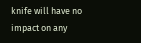knife will have no impact on any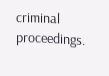criminal proceedings.